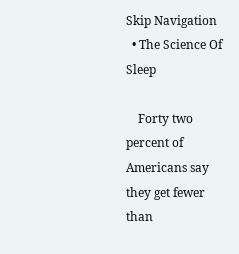Skip Navigation
  • The Science Of Sleep

    Forty two percent of Americans say they get fewer than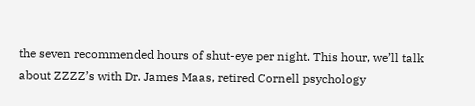the seven recommended hours of shut-eye per night. This hour, we’ll talk about ZZZZ’s with Dr. James Maas, retired Cornell psychology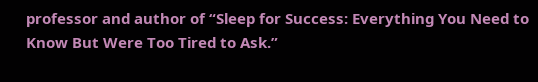professor and author of “Sleep for Success: Everything You Need to Know But Were Too Tired to Ask.”